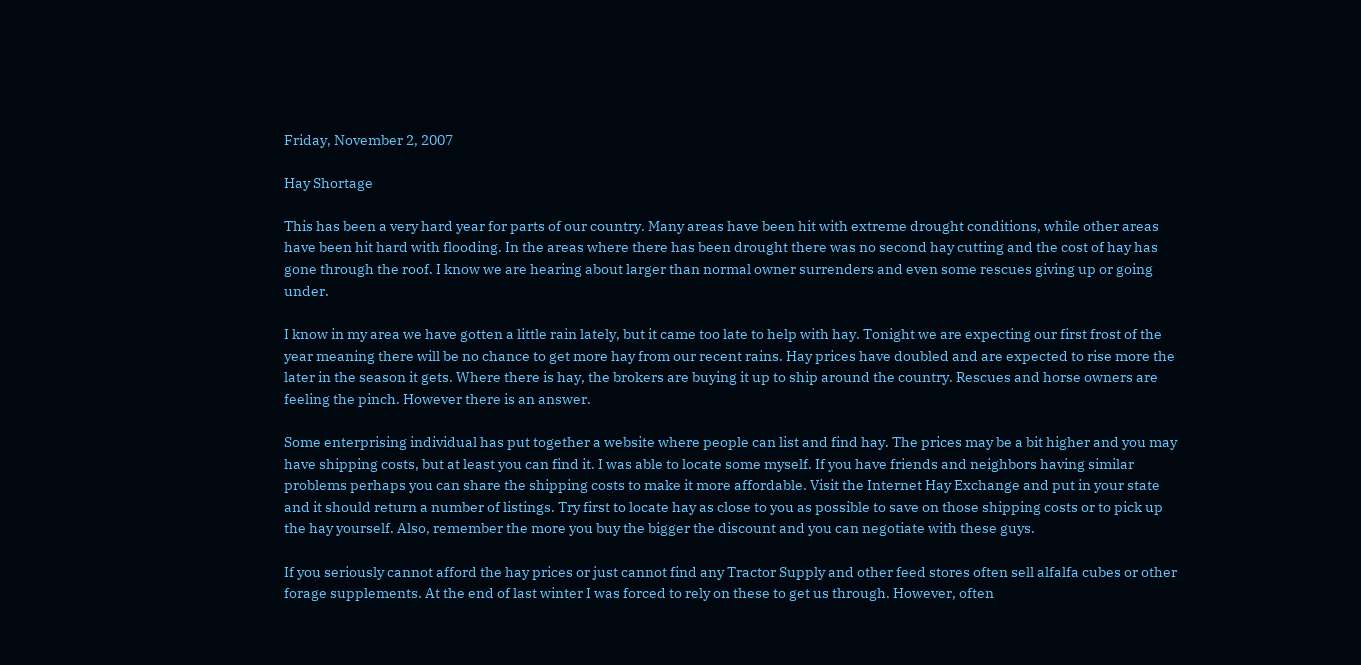Friday, November 2, 2007

Hay Shortage

This has been a very hard year for parts of our country. Many areas have been hit with extreme drought conditions, while other areas have been hit hard with flooding. In the areas where there has been drought there was no second hay cutting and the cost of hay has gone through the roof. I know we are hearing about larger than normal owner surrenders and even some rescues giving up or going under.

I know in my area we have gotten a little rain lately, but it came too late to help with hay. Tonight we are expecting our first frost of the year meaning there will be no chance to get more hay from our recent rains. Hay prices have doubled and are expected to rise more the later in the season it gets. Where there is hay, the brokers are buying it up to ship around the country. Rescues and horse owners are feeling the pinch. However there is an answer.

Some enterprising individual has put together a website where people can list and find hay. The prices may be a bit higher and you may have shipping costs, but at least you can find it. I was able to locate some myself. If you have friends and neighbors having similar problems perhaps you can share the shipping costs to make it more affordable. Visit the Internet Hay Exchange and put in your state and it should return a number of listings. Try first to locate hay as close to you as possible to save on those shipping costs or to pick up the hay yourself. Also, remember the more you buy the bigger the discount and you can negotiate with these guys.

If you seriously cannot afford the hay prices or just cannot find any Tractor Supply and other feed stores often sell alfalfa cubes or other forage supplements. At the end of last winter I was forced to rely on these to get us through. However, often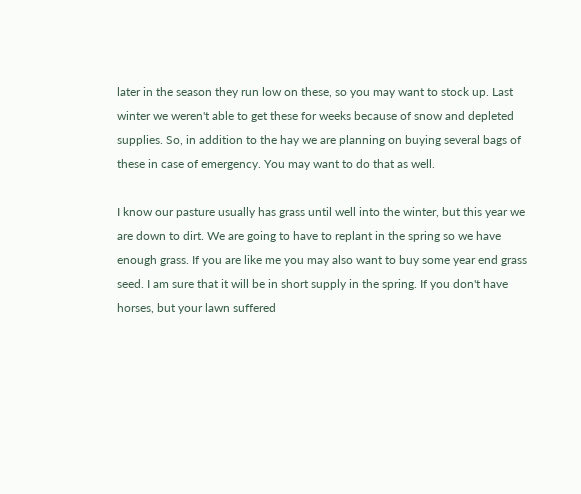later in the season they run low on these, so you may want to stock up. Last winter we weren't able to get these for weeks because of snow and depleted supplies. So, in addition to the hay we are planning on buying several bags of these in case of emergency. You may want to do that as well.

I know our pasture usually has grass until well into the winter, but this year we are down to dirt. We are going to have to replant in the spring so we have enough grass. If you are like me you may also want to buy some year end grass seed. I am sure that it will be in short supply in the spring. If you don't have horses, but your lawn suffered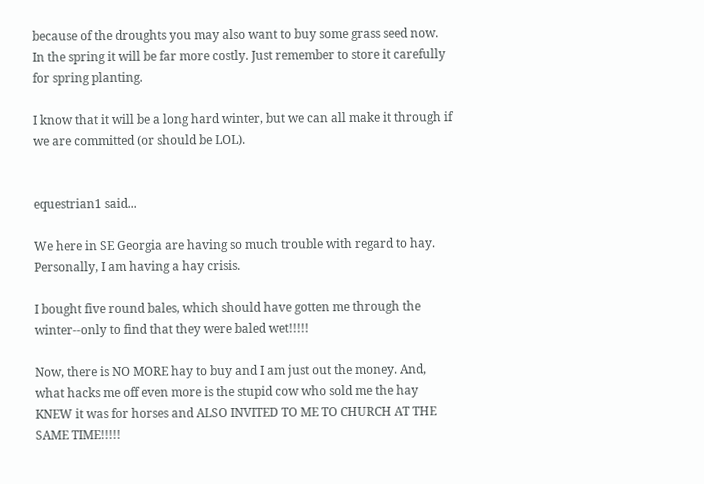because of the droughts you may also want to buy some grass seed now. In the spring it will be far more costly. Just remember to store it carefully for spring planting.

I know that it will be a long hard winter, but we can all make it through if we are committed (or should be LOL).


equestrian1 said...

We here in SE Georgia are having so much trouble with regard to hay. Personally, I am having a hay crisis.

I bought five round bales, which should have gotten me through the winter--only to find that they were baled wet!!!!!

Now, there is NO MORE hay to buy and I am just out the money. And, what hacks me off even more is the stupid cow who sold me the hay KNEW it was for horses and ALSO INVITED TO ME TO CHURCH AT THE SAME TIME!!!!!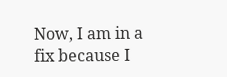Now, I am in a fix because I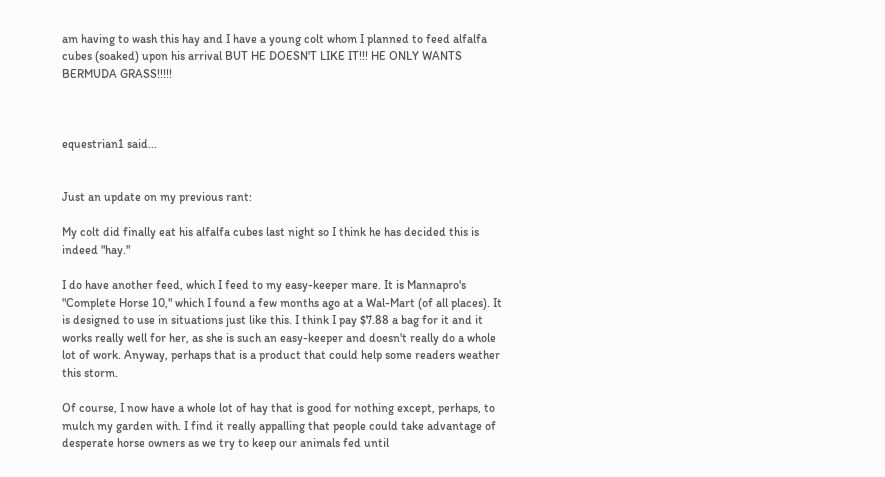am having to wash this hay and I have a young colt whom I planned to feed alfalfa cubes (soaked) upon his arrival BUT HE DOESN'T LIKE IT!!! HE ONLY WANTS BERMUDA GRASS!!!!!



equestrian1 said...


Just an update on my previous rant:

My colt did finally eat his alfalfa cubes last night so I think he has decided this is indeed "hay."

I do have another feed, which I feed to my easy-keeper mare. It is Mannapro's "Complete Horse 10," which I found a few months ago at a Wal-Mart (of all places). It is designed to use in situations just like this. I think I pay $7.88 a bag for it and it works really well for her, as she is such an easy-keeper and doesn't really do a whole lot of work. Anyway, perhaps that is a product that could help some readers weather this storm.

Of course, I now have a whole lot of hay that is good for nothing except, perhaps, to mulch my garden with. I find it really appalling that people could take advantage of desperate horse owners as we try to keep our animals fed until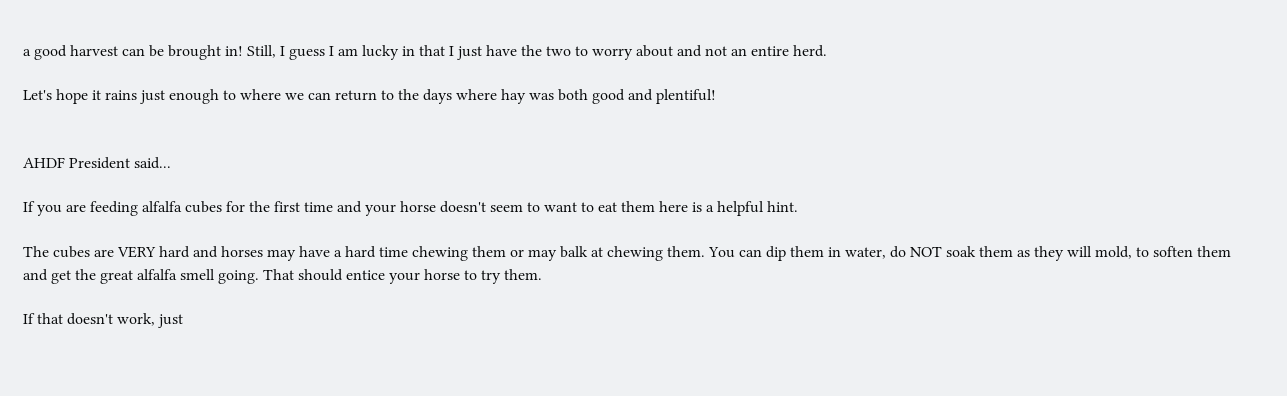a good harvest can be brought in! Still, I guess I am lucky in that I just have the two to worry about and not an entire herd.

Let's hope it rains just enough to where we can return to the days where hay was both good and plentiful!


AHDF President said...

If you are feeding alfalfa cubes for the first time and your horse doesn't seem to want to eat them here is a helpful hint.

The cubes are VERY hard and horses may have a hard time chewing them or may balk at chewing them. You can dip them in water, do NOT soak them as they will mold, to soften them and get the great alfalfa smell going. That should entice your horse to try them.

If that doesn't work, just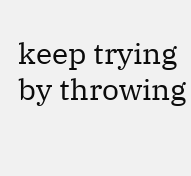keep trying by throwing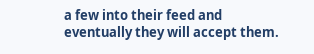a few into their feed and eventually they will accept them.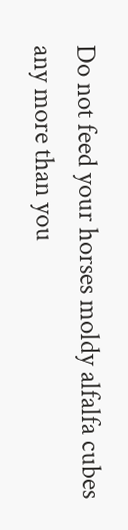Do not feed your horses moldy alfalfa cubes any more than you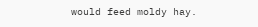would feed moldy hay.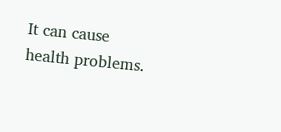It can cause health problems.